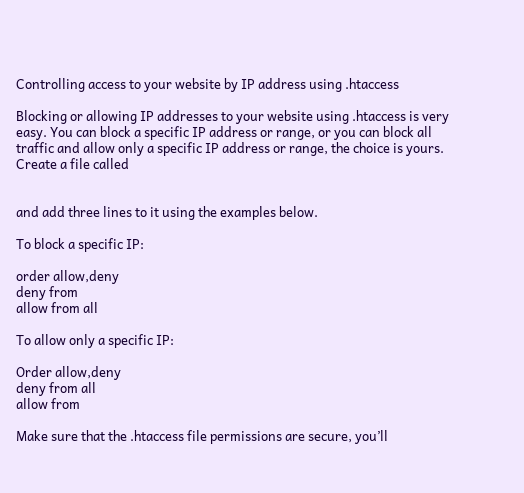Controlling access to your website by IP address using .htaccess

Blocking or allowing IP addresses to your website using .htaccess is very easy. You can block a specific IP address or range, or you can block all traffic and allow only a specific IP address or range, the choice is yours. Create a file called


and add three lines to it using the examples below.

To block a specific IP:

order allow,deny
deny from
allow from all

To allow only a specific IP:

Order allow,deny
deny from all
allow from

Make sure that the .htaccess file permissions are secure, you’ll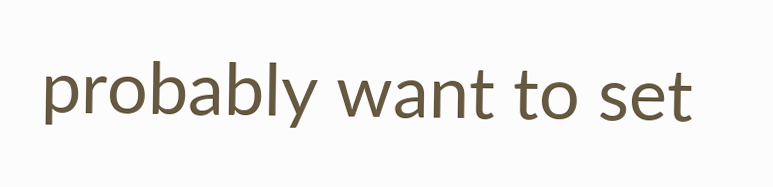probably want to set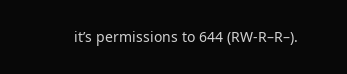it’s permissions to 644 (RW-R–R–).